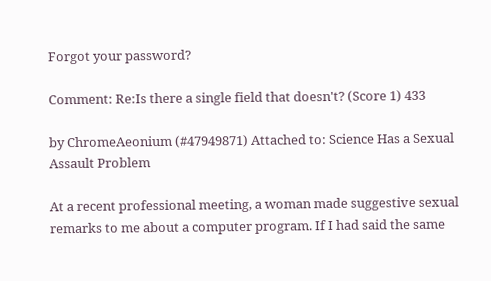Forgot your password?

Comment: Re:Is there a single field that doesn't? (Score 1) 433

by ChromeAeonium (#47949871) Attached to: Science Has a Sexual Assault Problem

At a recent professional meeting, a woman made suggestive sexual remarks to me about a computer program. If I had said the same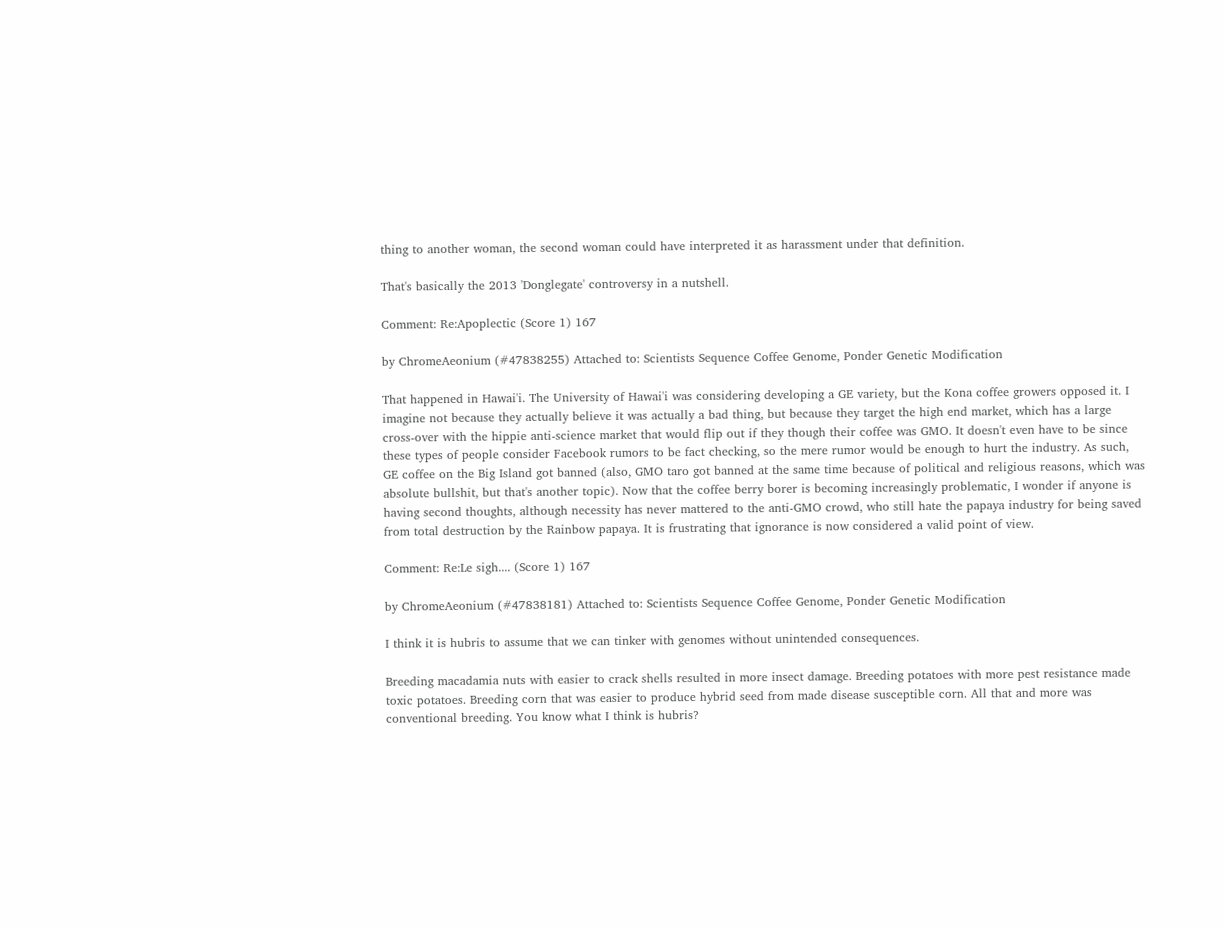thing to another woman, the second woman could have interpreted it as harassment under that definition.

That's basically the 2013 'Donglegate' controversy in a nutshell.

Comment: Re:Apoplectic (Score 1) 167

by ChromeAeonium (#47838255) Attached to: Scientists Sequence Coffee Genome, Ponder Genetic Modification

That happened in Hawai'i. The University of Hawai'i was considering developing a GE variety, but the Kona coffee growers opposed it. I imagine not because they actually believe it was actually a bad thing, but because they target the high end market, which has a large cross-over with the hippie anti-science market that would flip out if they though their coffee was GMO. It doesn't even have to be since these types of people consider Facebook rumors to be fact checking, so the mere rumor would be enough to hurt the industry. As such, GE coffee on the Big Island got banned (also, GMO taro got banned at the same time because of political and religious reasons, which was absolute bullshit, but that's another topic). Now that the coffee berry borer is becoming increasingly problematic, I wonder if anyone is having second thoughts, although necessity has never mattered to the anti-GMO crowd, who still hate the papaya industry for being saved from total destruction by the Rainbow papaya. It is frustrating that ignorance is now considered a valid point of view.

Comment: Re:Le sigh.... (Score 1) 167

by ChromeAeonium (#47838181) Attached to: Scientists Sequence Coffee Genome, Ponder Genetic Modification

I think it is hubris to assume that we can tinker with genomes without unintended consequences.

Breeding macadamia nuts with easier to crack shells resulted in more insect damage. Breeding potatoes with more pest resistance made toxic potatoes. Breeding corn that was easier to produce hybrid seed from made disease susceptible corn. All that and more was conventional breeding. You know what I think is hubris?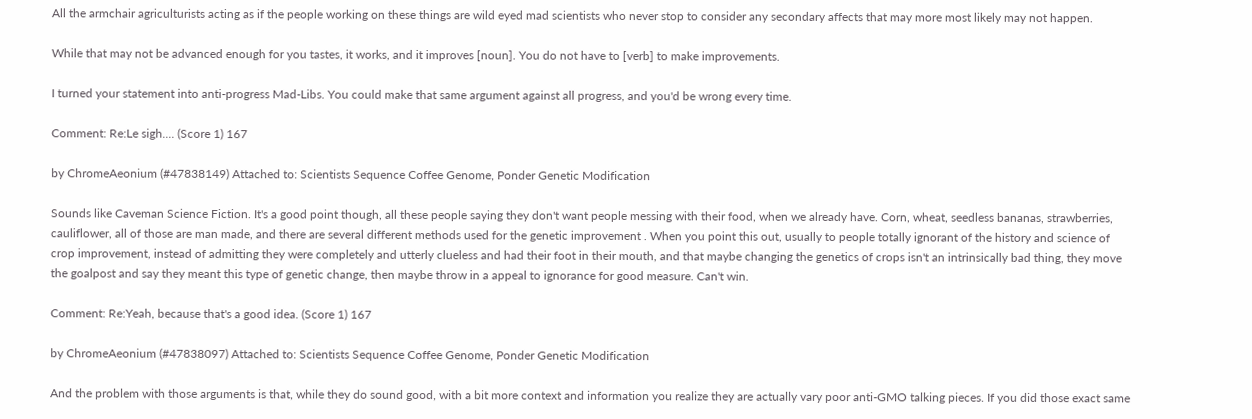All the armchair agriculturists acting as if the people working on these things are wild eyed mad scientists who never stop to consider any secondary affects that may more most likely may not happen.

While that may not be advanced enough for you tastes, it works, and it improves [noun]. You do not have to [verb] to make improvements.

I turned your statement into anti-progress Mad-Libs. You could make that same argument against all progress, and you'd be wrong every time.

Comment: Re:Le sigh.... (Score 1) 167

by ChromeAeonium (#47838149) Attached to: Scientists Sequence Coffee Genome, Ponder Genetic Modification

Sounds like Caveman Science Fiction. It's a good point though, all these people saying they don't want people messing with their food, when we already have. Corn, wheat, seedless bananas, strawberries, cauliflower, all of those are man made, and there are several different methods used for the genetic improvement . When you point this out, usually to people totally ignorant of the history and science of crop improvement, instead of admitting they were completely and utterly clueless and had their foot in their mouth, and that maybe changing the genetics of crops isn't an intrinsically bad thing, they move the goalpost and say they meant this type of genetic change, then maybe throw in a appeal to ignorance for good measure. Can't win.

Comment: Re:Yeah, because that's a good idea. (Score 1) 167

by ChromeAeonium (#47838097) Attached to: Scientists Sequence Coffee Genome, Ponder Genetic Modification

And the problem with those arguments is that, while they do sound good, with a bit more context and information you realize they are actually vary poor anti-GMO talking pieces. If you did those exact same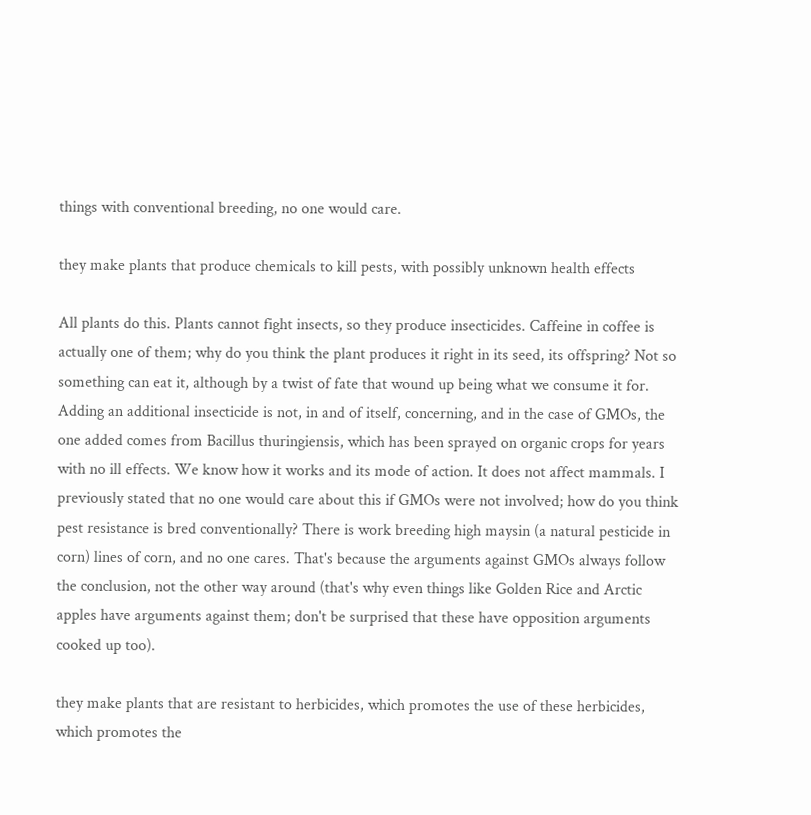things with conventional breeding, no one would care.

they make plants that produce chemicals to kill pests, with possibly unknown health effects

All plants do this. Plants cannot fight insects, so they produce insecticides. Caffeine in coffee is actually one of them; why do you think the plant produces it right in its seed, its offspring? Not so something can eat it, although by a twist of fate that wound up being what we consume it for. Adding an additional insecticide is not, in and of itself, concerning, and in the case of GMOs, the one added comes from Bacillus thuringiensis, which has been sprayed on organic crops for years with no ill effects. We know how it works and its mode of action. It does not affect mammals. I previously stated that no one would care about this if GMOs were not involved; how do you think pest resistance is bred conventionally? There is work breeding high maysin (a natural pesticide in corn) lines of corn, and no one cares. That's because the arguments against GMOs always follow the conclusion, not the other way around (that's why even things like Golden Rice and Arctic apples have arguments against them; don't be surprised that these have opposition arguments cooked up too).

they make plants that are resistant to herbicides, which promotes the use of these herbicides, which promotes the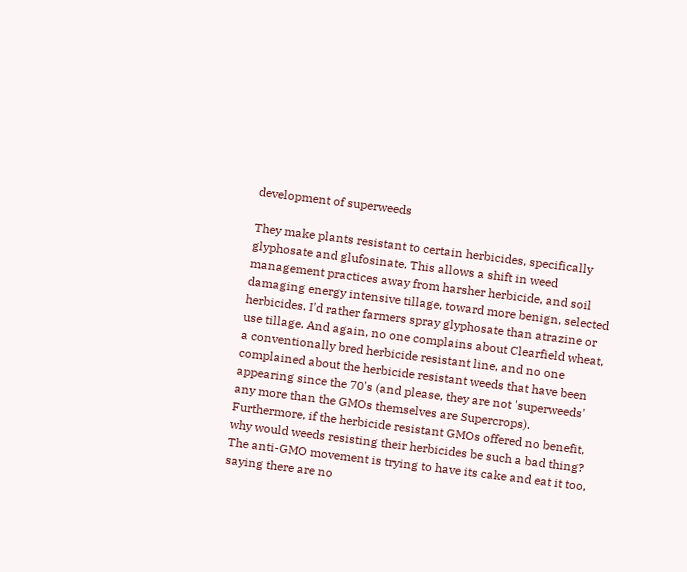development of superweeds

They make plants resistant to certain herbicides, specifically glyphosate and glufosinate. This allows a shift in weed management practices away from harsher herbicide, and soil damaging energy intensive tillage, toward more benign, selected herbicides. I'd rather farmers spray glyphosate than atrazine or use tillage. And again, no one complains about Clearfield wheat, a conventionally bred herbicide resistant line, and no one complained about the herbicide resistant weeds that have been appearing since the 70's (and please, they are not 'superweeds' any more than the GMOs themselves are Supercrops). Furthermore, if the herbicide resistant GMOs offered no benefit, why would weeds resisting their herbicides be such a bad thing? The anti-GMO movement is trying to have its cake and eat it too, saying there are no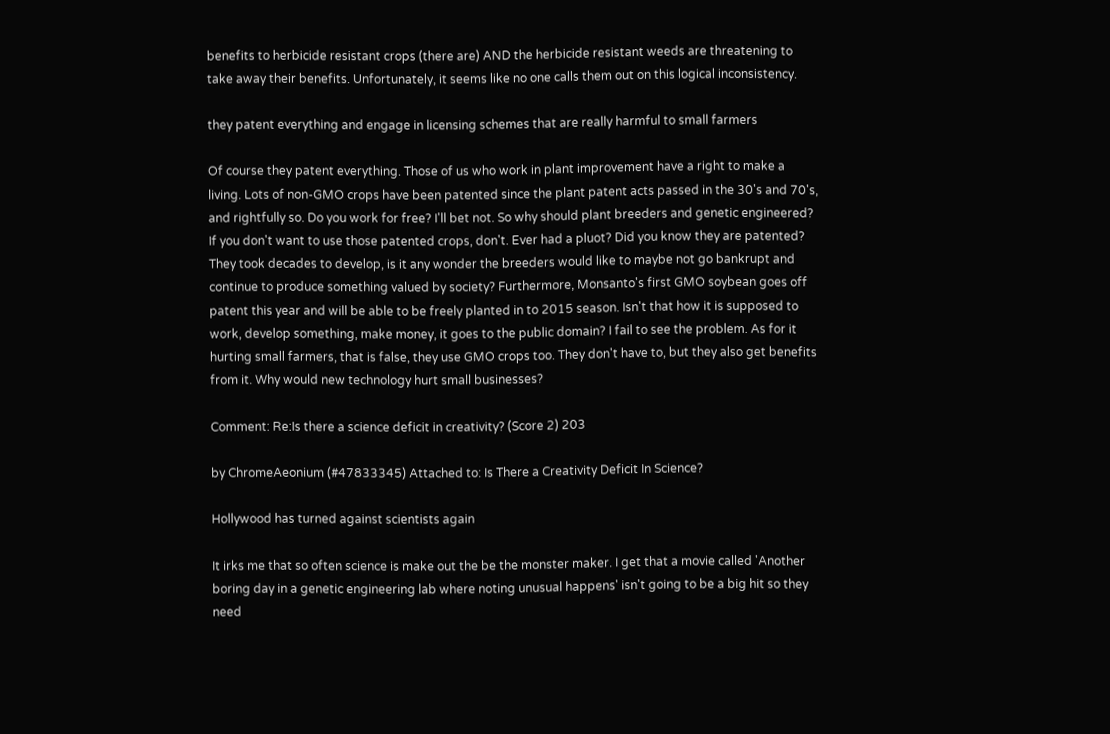benefits to herbicide resistant crops (there are) AND the herbicide resistant weeds are threatening to take away their benefits. Unfortunately, it seems like no one calls them out on this logical inconsistency.

they patent everything and engage in licensing schemes that are really harmful to small farmers

Of course they patent everything. Those of us who work in plant improvement have a right to make a living. Lots of non-GMO crops have been patented since the plant patent acts passed in the 30's and 70's, and rightfully so. Do you work for free? I'll bet not. So why should plant breeders and genetic engineered? If you don't want to use those patented crops, don't. Ever had a pluot? Did you know they are patented? They took decades to develop, is it any wonder the breeders would like to maybe not go bankrupt and continue to produce something valued by society? Furthermore, Monsanto's first GMO soybean goes off patent this year and will be able to be freely planted in to 2015 season. Isn't that how it is supposed to work, develop something, make money, it goes to the public domain? I fail to see the problem. As for it hurting small farmers, that is false, they use GMO crops too. They don't have to, but they also get benefits from it. Why would new technology hurt small businesses?

Comment: Re:Is there a science deficit in creativity? (Score 2) 203

by ChromeAeonium (#47833345) Attached to: Is There a Creativity Deficit In Science?

Hollywood has turned against scientists again

It irks me that so often science is make out the be the monster maker. I get that a movie called 'Another boring day in a genetic engineering lab where noting unusual happens' isn't going to be a big hit so they need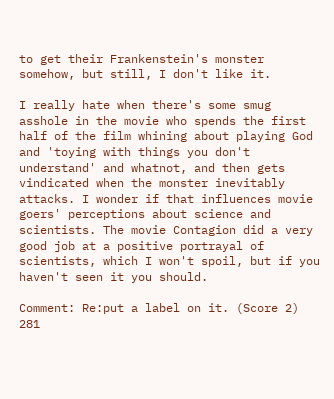to get their Frankenstein's monster somehow, but still, I don't like it.

I really hate when there's some smug asshole in the movie who spends the first half of the film whining about playing God and 'toying with things you don't understand' and whatnot, and then gets vindicated when the monster inevitably attacks. I wonder if that influences movie goers' perceptions about science and scientists. The movie Contagion did a very good job at a positive portrayal of scientists, which I won't spoil, but if you haven't seen it you should.

Comment: Re:put a label on it. (Score 2) 281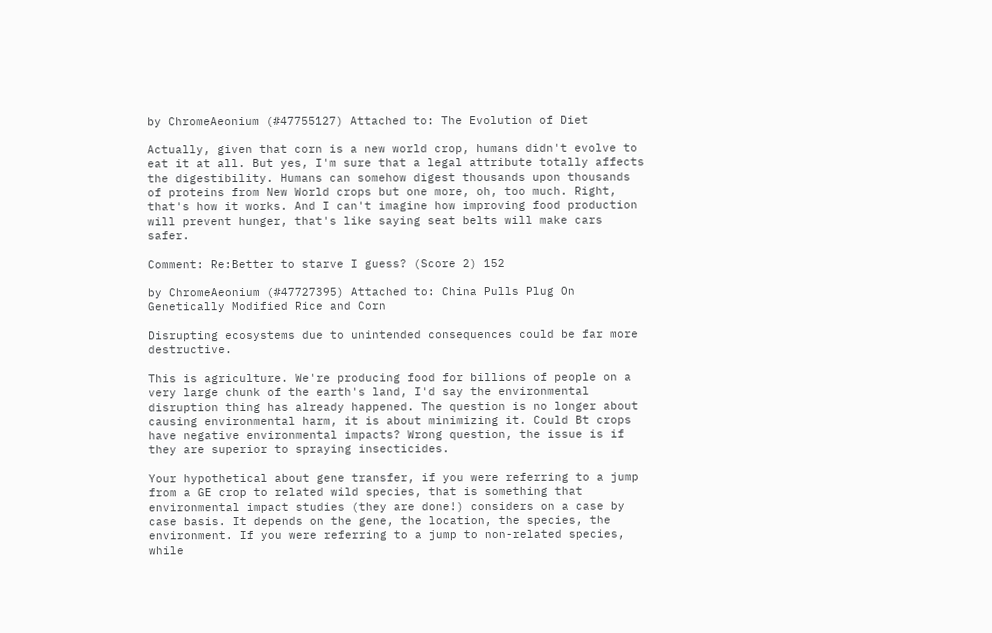by ChromeAeonium (#47755127) Attached to: The Evolution of Diet

Actually, given that corn is a new world crop, humans didn't evolve to eat it at all. But yes, I'm sure that a legal attribute totally affects the digestibility. Humans can somehow digest thousands upon thousands of proteins from New World crops but one more, oh, too much. Right, that's how it works. And I can't imagine how improving food production will prevent hunger, that's like saying seat belts will make cars safer.

Comment: Re:Better to starve I guess? (Score 2) 152

by ChromeAeonium (#47727395) Attached to: China Pulls Plug On Genetically Modified Rice and Corn

Disrupting ecosystems due to unintended consequences could be far more destructive.

This is agriculture. We're producing food for billions of people on a very large chunk of the earth's land, I'd say the environmental disruption thing has already happened. The question is no longer about causing environmental harm, it is about minimizing it. Could Bt crops have negative environmental impacts? Wrong question, the issue is if they are superior to spraying insecticides.

Your hypothetical about gene transfer, if you were referring to a jump from a GE crop to related wild species, that is something that environmental impact studies (they are done!) considers on a case by case basis. It depends on the gene, the location, the species, the environment. If you were referring to a jump to non-related species, while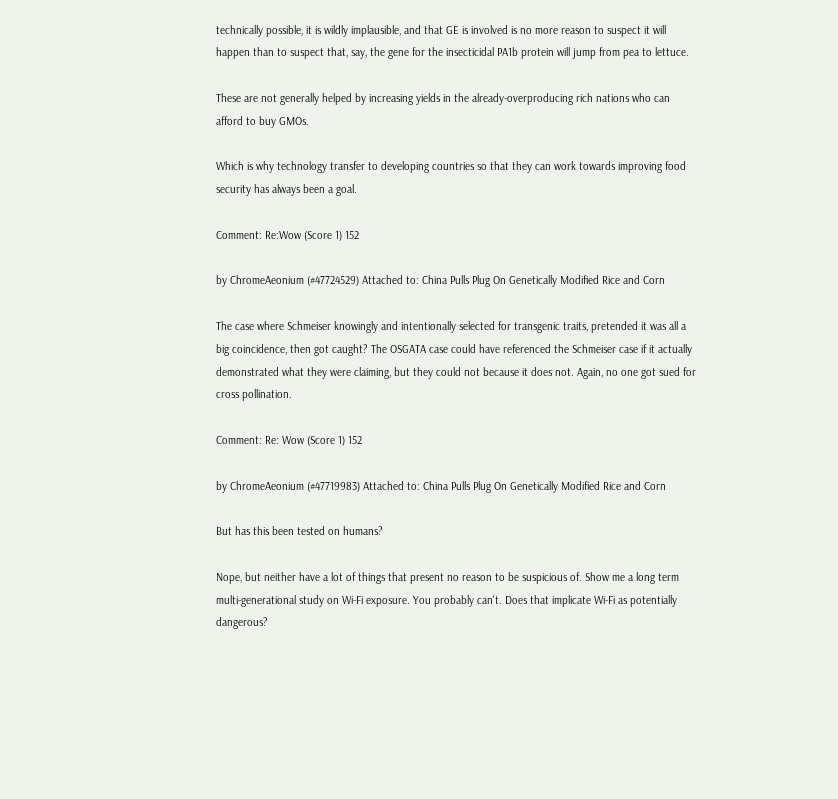technically possible, it is wildly implausible, and that GE is involved is no more reason to suspect it will happen than to suspect that, say, the gene for the insecticidal PA1b protein will jump from pea to lettuce.

These are not generally helped by increasing yields in the already-overproducing rich nations who can afford to buy GMOs.

Which is why technology transfer to developing countries so that they can work towards improving food security has always been a goal.

Comment: Re:Wow (Score 1) 152

by ChromeAeonium (#47724529) Attached to: China Pulls Plug On Genetically Modified Rice and Corn

The case where Schmeiser knowingly and intentionally selected for transgenic traits, pretended it was all a big coincidence, then got caught? The OSGATA case could have referenced the Schmeiser case if it actually demonstrated what they were claiming, but they could not because it does not. Again, no one got sued for cross pollination.

Comment: Re: Wow (Score 1) 152

by ChromeAeonium (#47719983) Attached to: China Pulls Plug On Genetically Modified Rice and Corn

But has this been tested on humans?

Nope, but neither have a lot of things that present no reason to be suspicious of. Show me a long term multi-generational study on Wi-Fi exposure. You probably can't. Does that implicate Wi-Fi as potentially dangerous?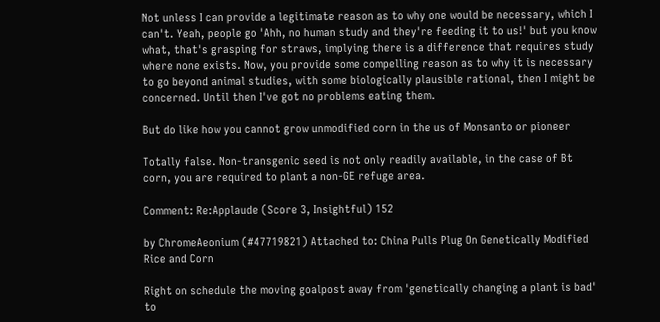Not unless I can provide a legitimate reason as to why one would be necessary, which I can't. Yeah, people go 'Ahh, no human study and they're feeding it to us!' but you know what, that's grasping for straws, implying there is a difference that requires study where none exists. Now, you provide some compelling reason as to why it is necessary to go beyond animal studies, with some biologically plausible rational, then I might be concerned. Until then I've got no problems eating them.

But do like how you cannot grow unmodified corn in the us of Monsanto or pioneer

Totally false. Non-transgenic seed is not only readily available, in the case of Bt corn, you are required to plant a non-GE refuge area.

Comment: Re:Applaude (Score 3, Insightful) 152

by ChromeAeonium (#47719821) Attached to: China Pulls Plug On Genetically Modified Rice and Corn

Right on schedule the moving goalpost away from 'genetically changing a plant is bad' to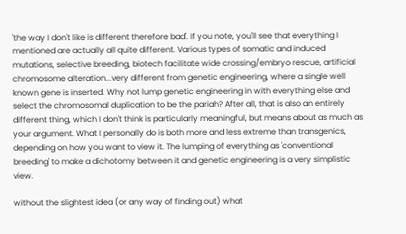'the way I don't like is different therefore bad'. If you note, you'll see that everything I mentioned are actually all quite different. Various types of somatic and induced mutations, selective breeding, biotech facilitate wide crossing/embryo rescue, artificial chromosome alteration...very different from genetic engineering, where a single well known gene is inserted. Why not lump genetic engineering in with everything else and select the chromosomal duplication to be the pariah? After all, that is also an entirely different thing, which I don't think is particularly meaningful, but means about as much as your argument. What I personally do is both more and less extreme than transgenics, depending on how you want to view it. The lumping of everything as 'conventional breeding' to make a dichotomy between it and genetic engineering is a very simplistic view.

without the slightest idea (or any way of finding out) what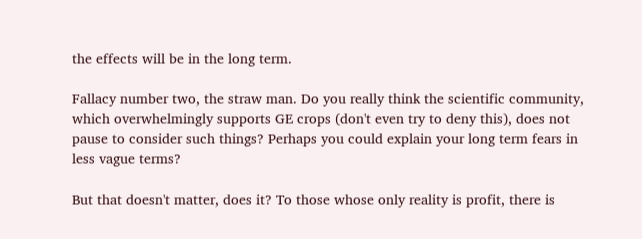the effects will be in the long term.

Fallacy number two, the straw man. Do you really think the scientific community, which overwhelmingly supports GE crops (don't even try to deny this), does not pause to consider such things? Perhaps you could explain your long term fears in less vague terms?

But that doesn't matter, does it? To those whose only reality is profit, there is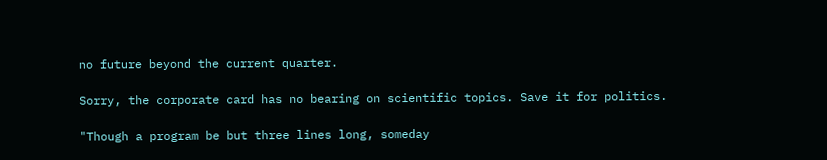no future beyond the current quarter.

Sorry, the corporate card has no bearing on scientific topics. Save it for politics.

"Though a program be but three lines long, someday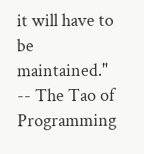it will have to be maintained." -- The Tao of Programming